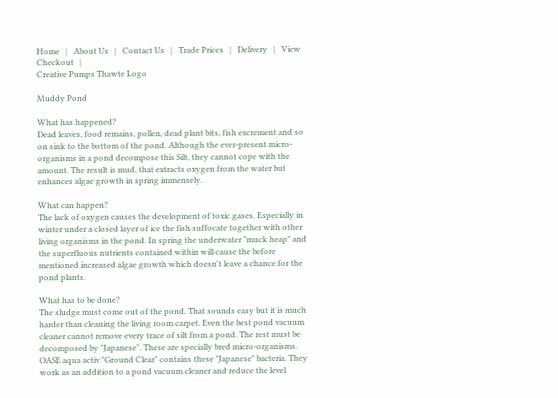Home   |   About Us   |   Contact Us   |   Trade Prices   |   Delivery   |   View Checkout   |
Creative Pumps Thawte Logo

Muddy Pond

What has happened?
Dead leaves, food remains, pollen, dead plant bits, fish excrement and so on sink to the bottom of the pond. Although the ever-present micro-organisms in a pond decompose this Silt, they cannot cope with the amount. The result is mud, that extracts oxygen from the water but enhances algae growth in spring immensely.

What can happen?
The lack of oxygen causes the development of toxic gases. Especially in winter under a closed layer of ice the fish suffocate together with other living organisms in the pond. In spring the underwater "muck heap" and the superfluous nutrients contained within will cause the before mentioned increased algae growth which doesn't leave a chance for the pond plants.

What has to be done?
The sludge must come out of the pond. That sounds easy but it is much harder than cleaning the living room carpet. Even the best pond vacuum cleaner cannot remove every trace of silt from a pond. The rest must be decomposed by "Japanese". These are specially bred micro-organisms. OASE aqua activ "Ground Clear" contains these "Japanese" bacteria. They work as an addition to a pond vacuum cleaner and reduce the level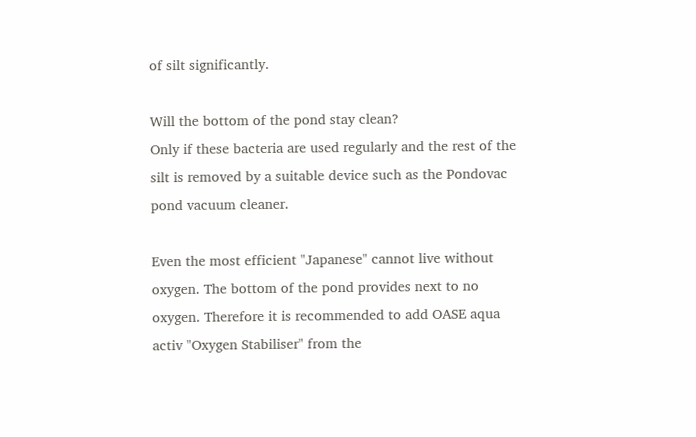of silt significantly.

Will the bottom of the pond stay clean?
Only if these bacteria are used regularly and the rest of the silt is removed by a suitable device such as the Pondovac pond vacuum cleaner.

Even the most efficient "Japanese" cannot live without oxygen. The bottom of the pond provides next to no oxygen. Therefore it is recommended to add OASE aqua activ "Oxygen Stabiliser" from the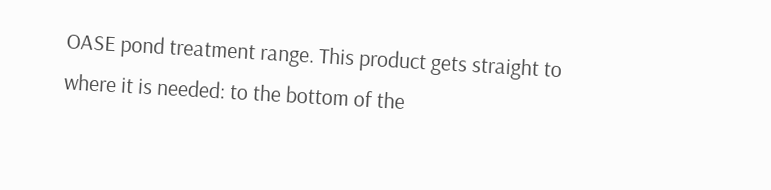OASE pond treatment range. This product gets straight to where it is needed: to the bottom of the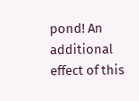pond! An additional effect of this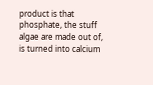product is that phosphate, the stuff algae are made out of, is turned into calcium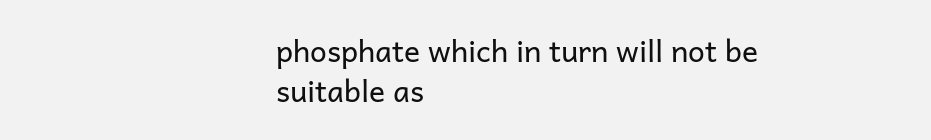phosphate which in turn will not be suitable as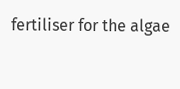fertiliser for the algae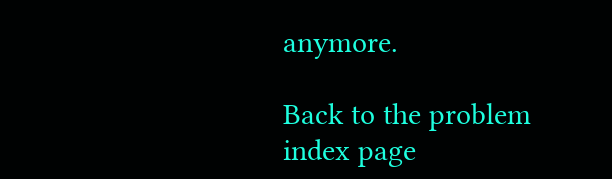anymore.

Back to the problem index page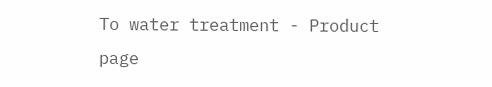To water treatment - Product page